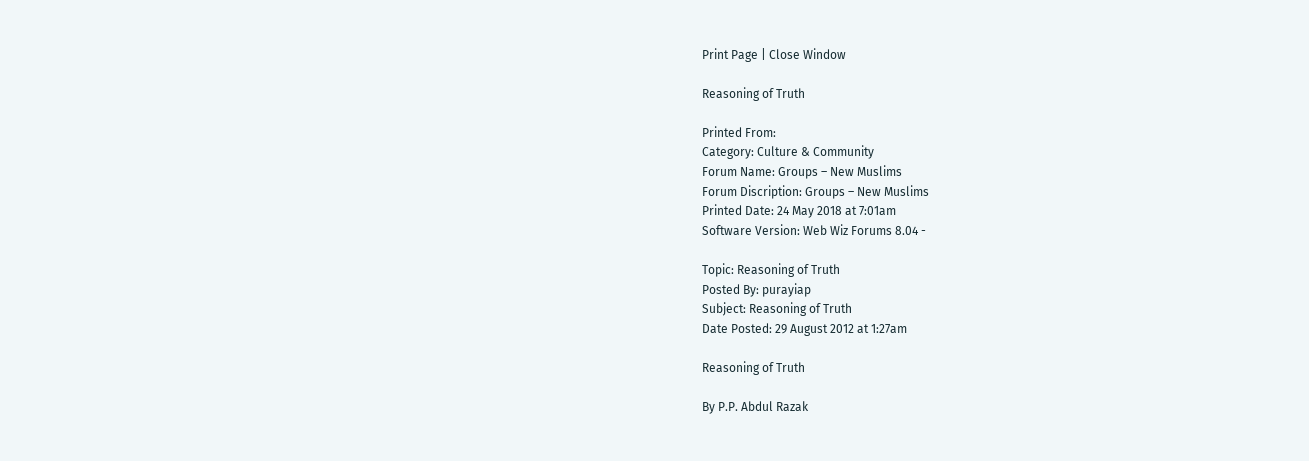Print Page | Close Window

Reasoning of Truth

Printed From:
Category: Culture & Community
Forum Name: Groups – New Muslims
Forum Discription: Groups – New Muslims
Printed Date: 24 May 2018 at 7:01am
Software Version: Web Wiz Forums 8.04 -

Topic: Reasoning of Truth
Posted By: purayiap
Subject: Reasoning of Truth
Date Posted: 29 August 2012 at 1:27am

Reasoning of Truth

By P.P. Abdul Razak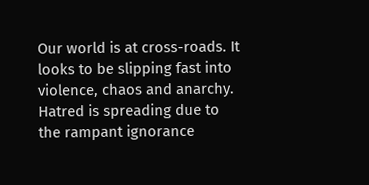Our world is at cross-roads. It looks to be slipping fast into violence, chaos and anarchy.  Hatred is spreading due to the rampant ignorance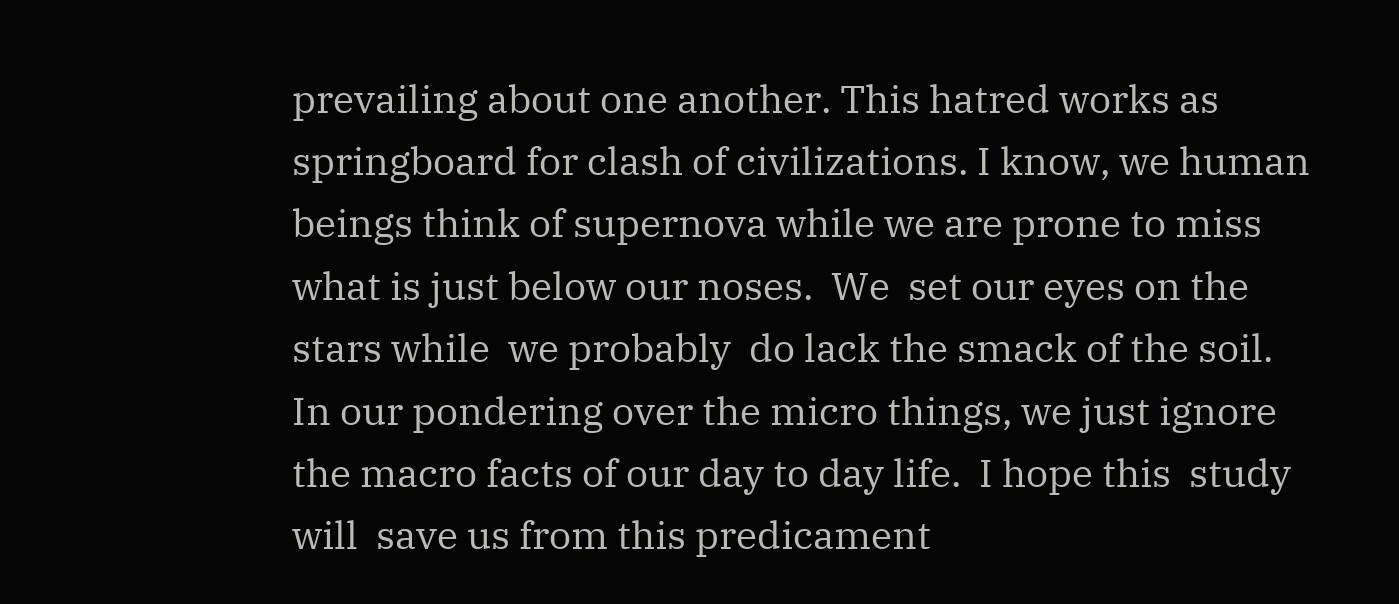prevailing about one another. This hatred works as springboard for clash of civilizations. I know, we human beings think of supernova while we are prone to miss what is just below our noses.  We  set our eyes on the stars while  we probably  do lack the smack of the soil.  In our pondering over the micro things, we just ignore the macro facts of our day to day life.  I hope this  study will  save us from this predicament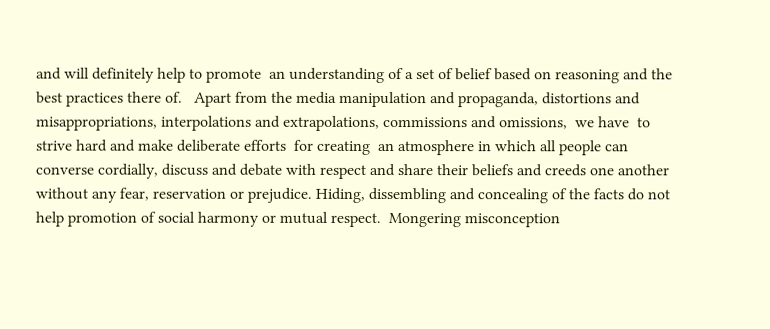and will definitely help to promote  an understanding of a set of belief based on reasoning and the best practices there of.   Apart from the media manipulation and propaganda, distortions and misappropriations, interpolations and extrapolations, commissions and omissions,  we have  to  strive hard and make deliberate efforts  for creating  an atmosphere in which all people can converse cordially, discuss and debate with respect and share their beliefs and creeds one another without any fear, reservation or prejudice. Hiding, dissembling and concealing of the facts do not help promotion of social harmony or mutual respect.  Mongering misconception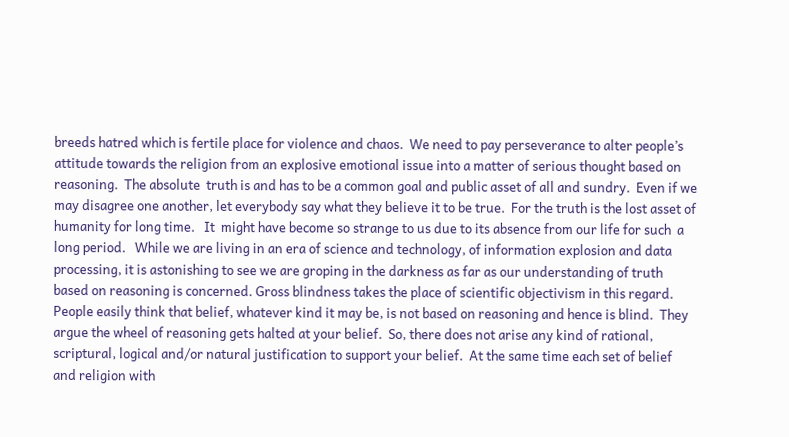breeds hatred which is fertile place for violence and chaos.  We need to pay perseverance to alter people’s attitude towards the religion from an explosive emotional issue into a matter of serious thought based on reasoning.  The absolute  truth is and has to be a common goal and public asset of all and sundry.  Even if we may disagree one another, let everybody say what they believe it to be true.  For the truth is the lost asset of humanity for long time.   It  might have become so strange to us due to its absence from our life for such  a long period.   While we are living in an era of science and technology, of information explosion and data processing, it is astonishing to see we are groping in the darkness as far as our understanding of truth based on reasoning is concerned. Gross blindness takes the place of scientific objectivism in this regard. People easily think that belief, whatever kind it may be, is not based on reasoning and hence is blind.  They argue the wheel of reasoning gets halted at your belief.  So, there does not arise any kind of rational, scriptural, logical and/or natural justification to support your belief.  At the same time each set of belief and religion with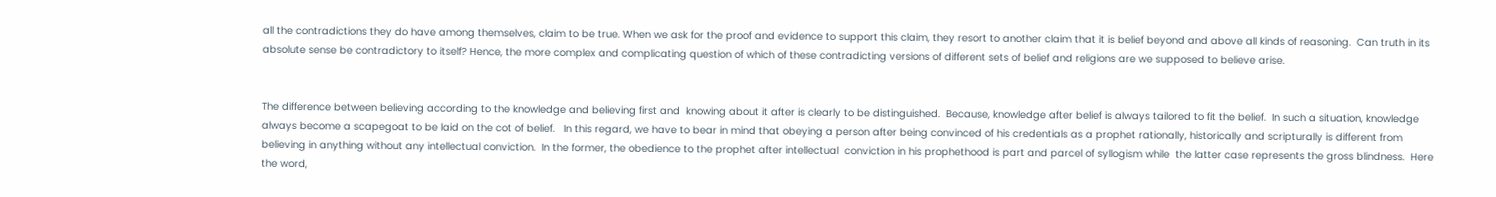all the contradictions they do have among themselves, claim to be true. When we ask for the proof and evidence to support this claim, they resort to another claim that it is belief beyond and above all kinds of reasoning.  Can truth in its absolute sense be contradictory to itself? Hence, the more complex and complicating question of which of these contradicting versions of different sets of belief and religions are we supposed to believe arise.


The difference between believing according to the knowledge and believing first and  knowing about it after is clearly to be distinguished.  Because, knowledge after belief is always tailored to fit the belief.  In such a situation, knowledge always become a scapegoat to be laid on the cot of belief.   In this regard, we have to bear in mind that obeying a person after being convinced of his credentials as a prophet rationally, historically and scripturally is different from believing in anything without any intellectual conviction.  In the former, the obedience to the prophet after intellectual  conviction in his prophethood is part and parcel of syllogism while  the latter case represents the gross blindness.  Here the word,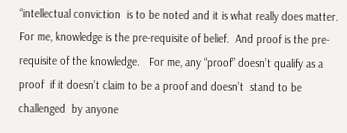“intellectual conviction  is to be noted and it is what really does matter.   For me, knowledge is the pre-requisite of belief.  And proof is the pre-requisite of the knowledge.   For me, any “proof” doesn’t qualify as a proof  if it doesn’t claim to be a proof and doesn’t  stand to be challenged  by anyone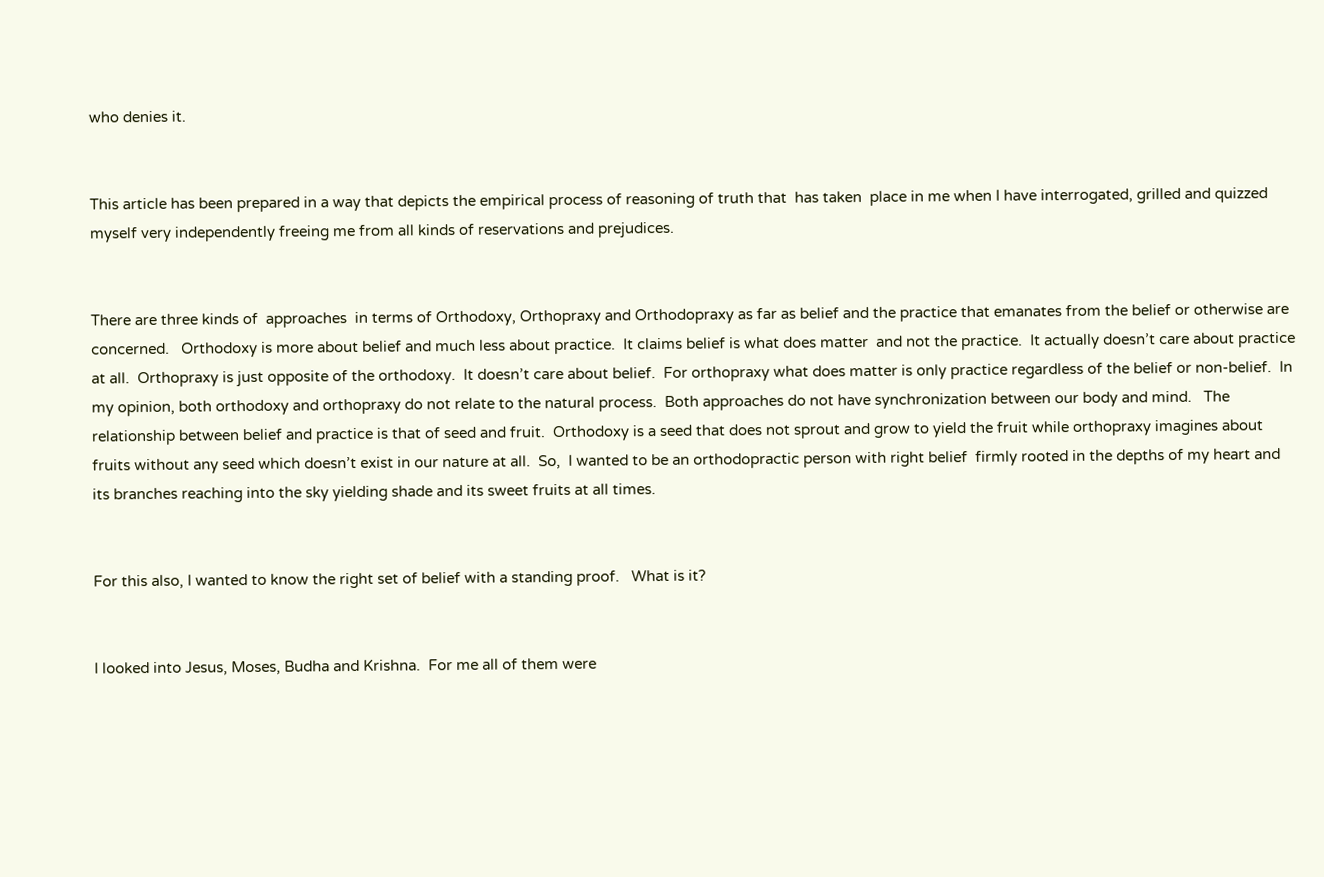who denies it.


This article has been prepared in a way that depicts the empirical process of reasoning of truth that  has taken  place in me when I have interrogated, grilled and quizzed myself very independently freeing me from all kinds of reservations and prejudices.


There are three kinds of  approaches  in terms of Orthodoxy, Orthopraxy and Orthodopraxy as far as belief and the practice that emanates from the belief or otherwise are concerned.   Orthodoxy is more about belief and much less about practice.  It claims belief is what does matter  and not the practice.  It actually doesn’t care about practice at all.  Orthopraxy is just opposite of the orthodoxy.  It doesn’t care about belief.  For orthopraxy what does matter is only practice regardless of the belief or non-belief.  In my opinion, both orthodoxy and orthopraxy do not relate to the natural process.  Both approaches do not have synchronization between our body and mind.   The relationship between belief and practice is that of seed and fruit.  Orthodoxy is a seed that does not sprout and grow to yield the fruit while orthopraxy imagines about  fruits without any seed which doesn’t exist in our nature at all.  So,  I wanted to be an orthodopractic person with right belief  firmly rooted in the depths of my heart and  its branches reaching into the sky yielding shade and its sweet fruits at all times.


For this also, I wanted to know the right set of belief with a standing proof.   What is it?


I looked into Jesus, Moses, Budha and Krishna.  For me all of them were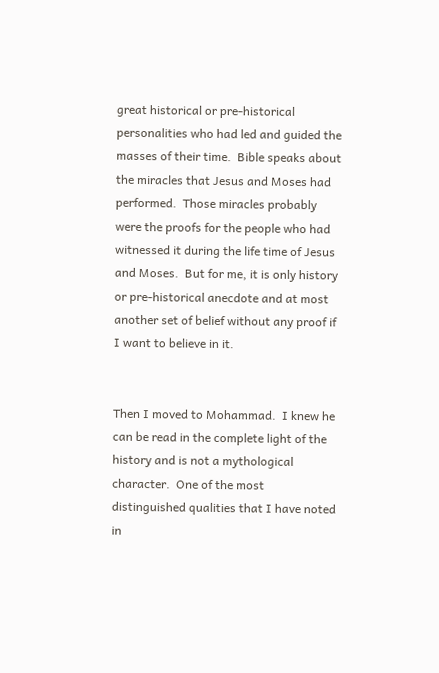great historical or pre-historical personalities who had led and guided the masses of their time.  Bible speaks about the miracles that Jesus and Moses had performed.  Those miracles probably were the proofs for the people who had witnessed it during the life time of Jesus and Moses.  But for me, it is only history or pre-historical anecdote and at most another set of belief without any proof if I want to believe in it.


Then I moved to Mohammad.  I knew he can be read in the complete light of the history and is not a mythological character.  One of the most distinguished qualities that I have noted  in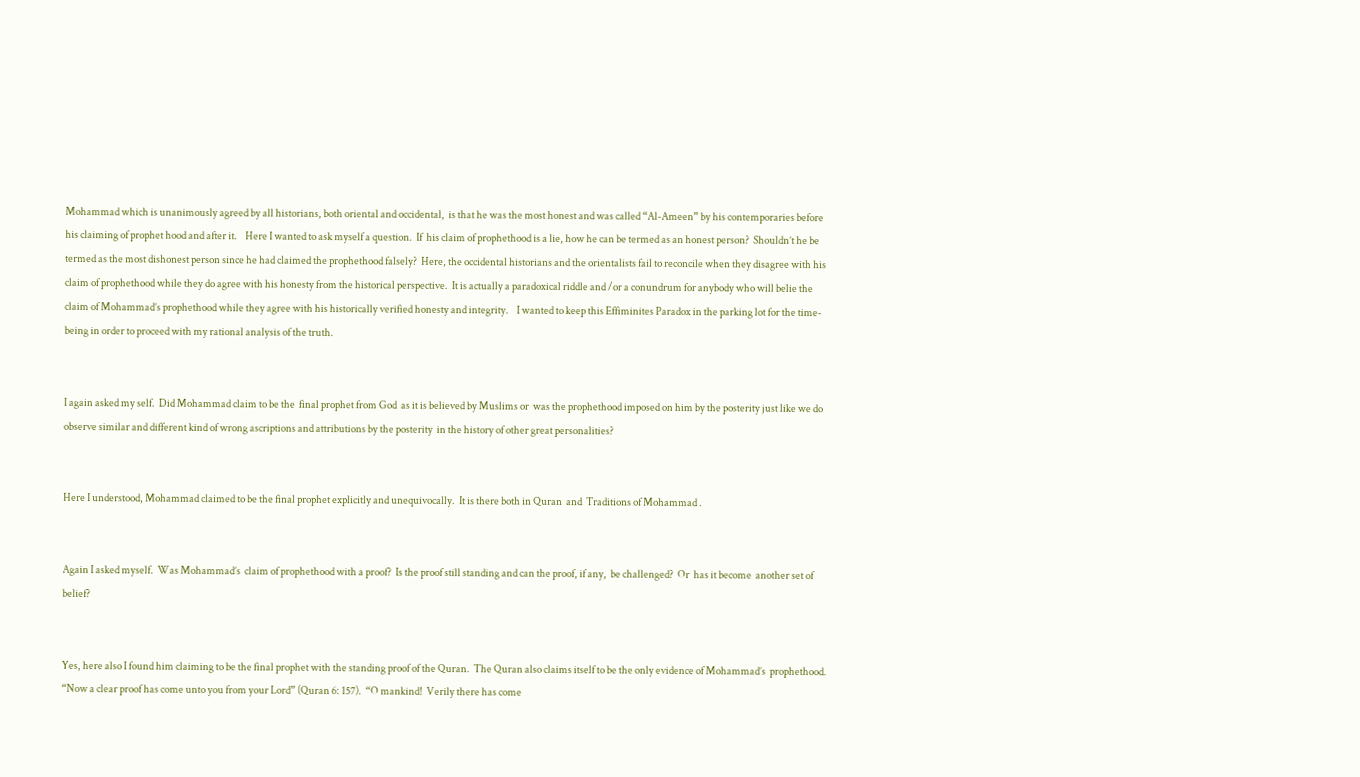Mohammad which is unanimously agreed by all historians, both oriental and occidental,  is that he was the most honest and was called “Al-Ameen” by his contemporaries before his claiming of prophet hood and after it.    Here I wanted to ask myself a question.  If  his claim of prophethood is a lie, how he can be termed as an honest person?  Shouldn’t he be termed as the most dishonest person since he had claimed the prophethood falsely?  Here, the occidental historians and the orientalists fail to reconcile when they disagree with his claim of prophethood while they do agree with his honesty from the historical perspective.  It is actually a paradoxical riddle and /or a conundrum for anybody who will belie the claim of Mohammad’s prophethood while they agree with his historically verified honesty and integrity.    I wanted to keep this Effiminites Paradox in the parking lot for the time-being in order to proceed with my rational analysis of the truth.


I again asked my self.  Did Mohammad claim to be the  final prophet from God  as it is believed by Muslims or  was the prophethood imposed on him by the posterity just like we do observe similar and different kind of wrong ascriptions and attributions by the posterity  in the history of other great personalities?


Here I understood, Mohammad claimed to be the final prophet explicitly and unequivocally.  It is there both in Quran  and  Traditions of Mohammad .


Again I asked myself.  Was Mohammad’s  claim of prophethood with a proof?  Is the proof still standing and can the proof, if any,  be challenged?  Or  has it become  another set of belief?


Yes, here also I found him claiming to be the final prophet with the standing proof of the Quran.  The Quran also claims itself to be the only evidence of Mohammad’s  prophethood.  “Now a clear proof has come unto you from your Lord” (Quran 6: 157).  “O mankind!  Verily there has come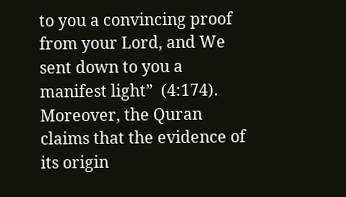to you a convincing proof from your Lord, and We sent down to you a manifest light”  (4:174).  Moreover, the Quran claims that the evidence of its origin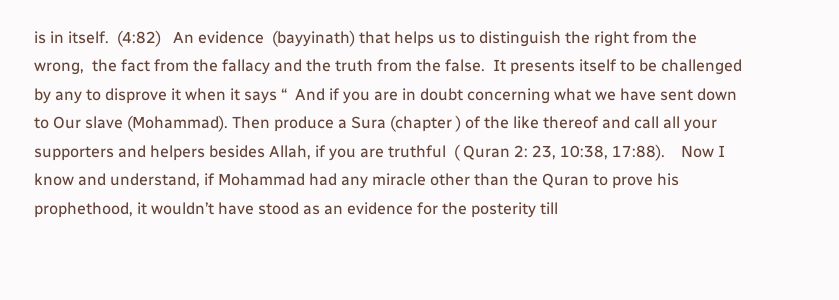is in itself.  (4:82)   An evidence  (bayyinath) that helps us to distinguish the right from the wrong,  the fact from the fallacy and the truth from the false.  It presents itself to be challenged by any to disprove it when it says “  And if you are in doubt concerning what we have sent down to Our slave (Mohammad). Then produce a Sura (chapter ) of the like thereof and call all your supporters and helpers besides Allah, if you are truthful  ( Quran 2: 23, 10:38, 17:88).    Now I know and understand, if Mohammad had any miracle other than the Quran to prove his prophethood, it wouldn’t have stood as an evidence for the posterity till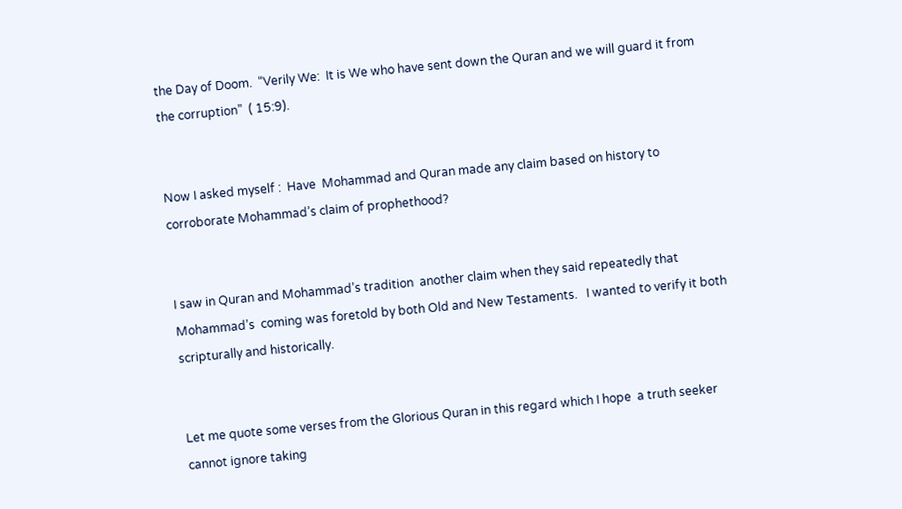the Day of Doom.  “Verily We:  It is We who have sent down the Quran and we will guard it from the corruption”  ( 15:9).


Now I asked myself :  Have  Mohammad and Quran made any claim based on history to corroborate Mohammad’s claim of prophethood?


I saw in Quran and Mohammad’s tradition  another claim when they said repeatedly that Mohammad’s  coming was foretold by both Old and New Testaments.   I wanted to verify it both scripturally and historically.


Let me quote some verses from the Glorious Quran in this regard which I hope  a truth seeker cannot ignore taking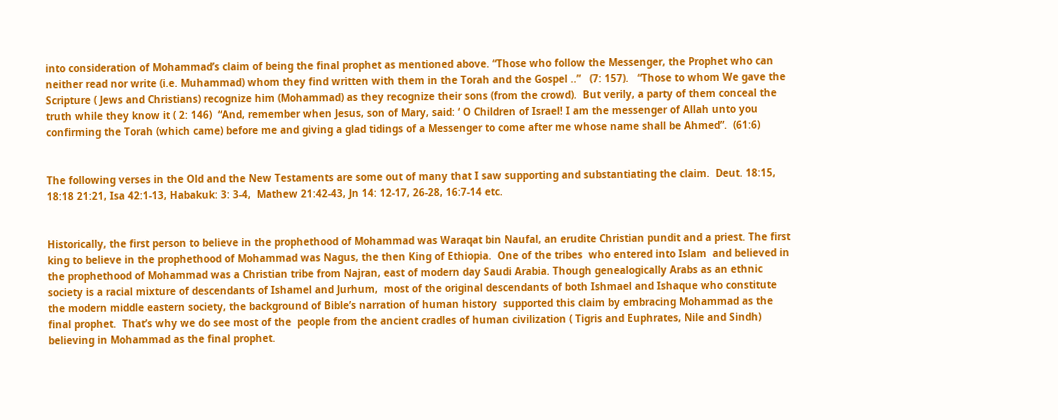into consideration of Mohammad’s claim of being the final prophet as mentioned above. “Those who follow the Messenger, the Prophet who can neither read nor write (i.e. Muhammad) whom they find written with them in the Torah and the Gospel ..”   (7: 157).   “Those to whom We gave the Scripture ( Jews and Christians) recognize him (Mohammad) as they recognize their sons (from the crowd).  But verily, a party of them conceal the truth while they know it ( 2: 146)  “And, remember when Jesus, son of Mary, said: ‘ O Children of Israel! I am the messenger of Allah unto you confirming the Torah (which came) before me and giving a glad tidings of a Messenger to come after me whose name shall be Ahmed”.  (61:6)


The following verses in the Old and the New Testaments are some out of many that I saw supporting and substantiating the claim.  Deut. 18:15, 18:18 21:21, Isa 42:1-13, Habakuk: 3: 3-4,  Mathew 21:42-43, Jn 14: 12-17, 26-28, 16:7-14 etc.


Historically, the first person to believe in the prophethood of Mohammad was Waraqat bin Naufal, an erudite Christian pundit and a priest. The first king to believe in the prophethood of Mohammad was Nagus, the then King of Ethiopia.  One of the tribes  who entered into Islam  and believed in  the prophethood of Mohammad was a Christian tribe from Najran, east of modern day Saudi Arabia. Though genealogically Arabs as an ethnic society is a racial mixture of descendants of Ishamel and Jurhum,  most of the original descendants of both Ishmael and Ishaque who constitute the modern middle eastern society, the background of Bible’s narration of human history  supported this claim by embracing Mohammad as the final prophet.  That’s why we do see most of the  people from the ancient cradles of human civilization ( Tigris and Euphrates, Nile and Sindh) believing in Mohammad as the final prophet.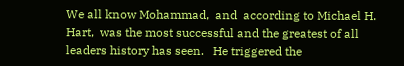We all know Mohammad,  and  according to Michael H. Hart,  was the most successful and the greatest of all leaders history has seen.   He triggered the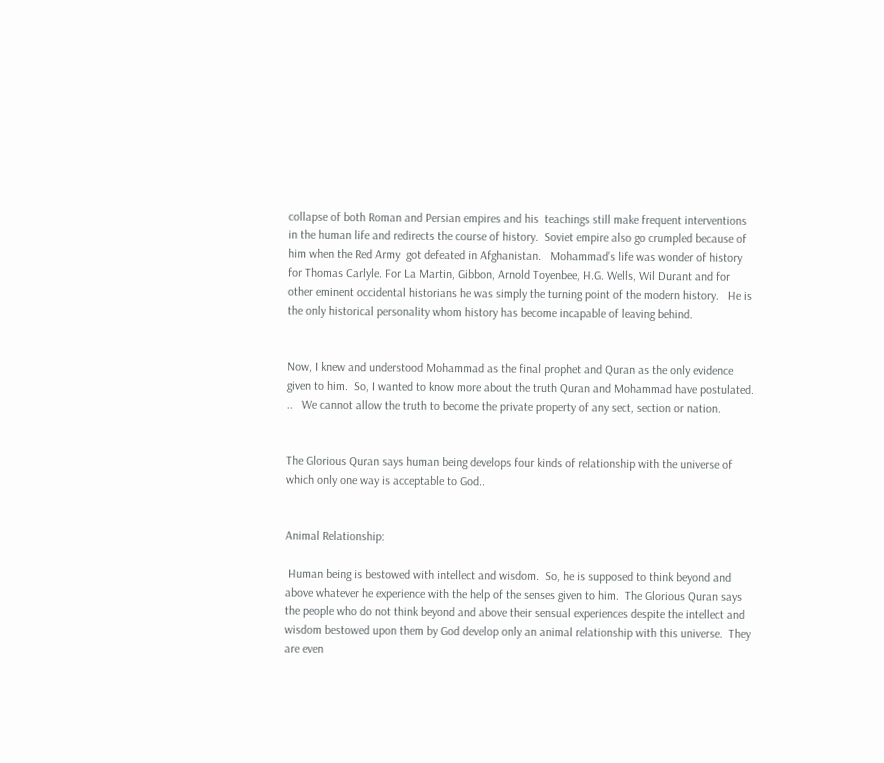collapse of both Roman and Persian empires and his  teachings still make frequent interventions in the human life and redirects the course of history.  Soviet empire also go crumpled because of him when the Red Army  got defeated in Afghanistan.   Mohammad’s life was wonder of history for Thomas Carlyle. For La Martin, Gibbon, Arnold Toyenbee, H.G. Wells, Wil Durant and for other eminent occidental historians he was simply the turning point of the modern history.   He is the only historical personality whom history has become incapable of leaving behind.


Now, I knew and understood Mohammad as the final prophet and Quran as the only evidence given to him.  So, I wanted to know more about the truth Quran and Mohammad have postulated. ..   We cannot allow the truth to become the private property of any sect, section or nation.


The Glorious Quran says human being develops four kinds of relationship with the universe of which only one way is acceptable to God..


Animal Relationship:

 Human being is bestowed with intellect and wisdom.  So, he is supposed to think beyond and above whatever he experience with the help of the senses given to him.  The Glorious Quran says the people who do not think beyond and above their sensual experiences despite the intellect and wisdom bestowed upon them by God develop only an animal relationship with this universe.  They are even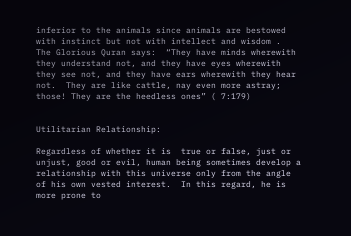inferior to the animals since animals are bestowed with instinct but not with intellect and wisdom .  The Glorious Quran says:  “They have minds wherewith they understand not, and they have eyes wherewith they see not, and they have ears wherewith they hear not.  They are like cattle, nay even more astray; those! They are the heedless ones” ( 7:179)


Utilitarian Relationship:

Regardless of whether it is  true or false, just or unjust, good or evil, human being sometimes develop a relationship with this universe only from the angle of his own vested interest.  In this regard, he is more prone to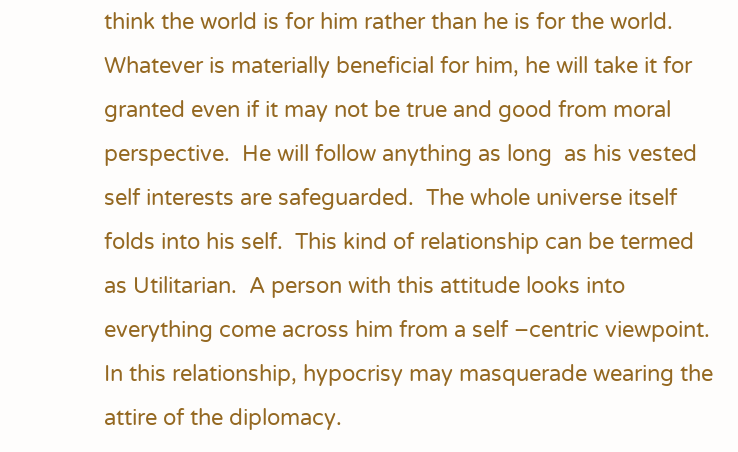think the world is for him rather than he is for the world.  Whatever is materially beneficial for him, he will take it for granted even if it may not be true and good from moral perspective.  He will follow anything as long  as his vested self interests are safeguarded.  The whole universe itself folds into his self.  This kind of relationship can be termed as Utilitarian.  A person with this attitude looks into everything come across him from a self –centric viewpoint.  In this relationship, hypocrisy may masquerade wearing the attire of the diplomacy.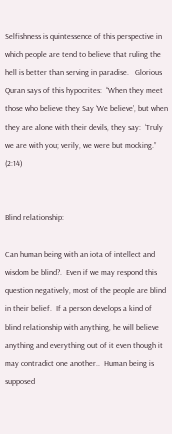Selfishness is quintessence of this perspective in which people are tend to believe that ruling the hell is better than serving in paradise.   Glorious Quran says of this hypocrites:  “When they meet those who believe they Say ‘We believe’, but when they are alone with their devils, they say:  ‘Truly we are with you; verily, we were but mocking.”  (2:14)


Blind relationship:

Can human being with an iota of intellect and wisdom be blind?.  Even if we may respond this question negatively, most of the people are blind in their belief.  If a person develops a kind of blind relationship with anything, he will believe anything and everything out of it even though it may contradict one another..  Human being is supposed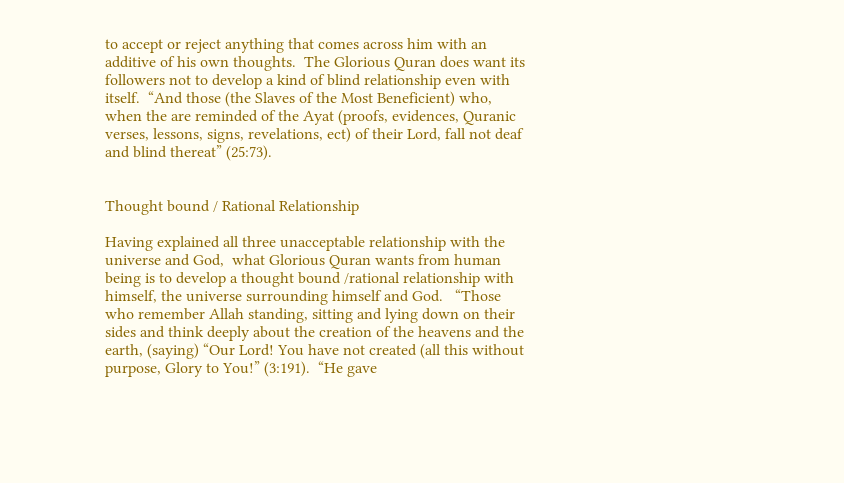to accept or reject anything that comes across him with an additive of his own thoughts.  The Glorious Quran does want its followers not to develop a kind of blind relationship even with itself.  “And those (the Slaves of the Most Beneficient) who, when the are reminded of the Ayat (proofs, evidences, Quranic verses, lessons, signs, revelations, ect) of their Lord, fall not deaf and blind thereat” (25:73).


Thought bound / Rational Relationship

Having explained all three unacceptable relationship with the universe and God,  what Glorious Quran wants from human being is to develop a thought bound /rational relationship with himself, the universe surrounding himself and God.   “Those who remember Allah standing, sitting and lying down on their sides and think deeply about the creation of the heavens and the earth, (saying) “Our Lord! You have not created (all this without purpose, Glory to You!” (3:191).  “He gave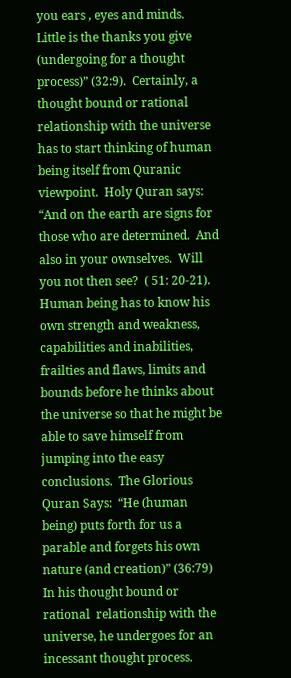you ears , eyes and minds.  Little is the thanks you give (undergoing for a thought process)” (32:9).  Certainly, a thought bound or rational relationship with the universe has to start thinking of human being itself from Quranic viewpoint.  Holy Quran says:  “And on the earth are signs for those who are determined.  And also in your ownselves.  Will you not then see?  ( 51: 20-21).  Human being has to know his own strength and weakness, capabilities and inabilities, frailties and flaws, limits and bounds before he thinks about the universe so that he might be able to save himself from jumping into the easy conclusions.  The Glorious Quran Says:  “He (human being) puts forth for us a parable and forgets his own nature (and creation)” (36:79)   In his thought bound or rational  relationship with the universe, he undergoes for an incessant thought process.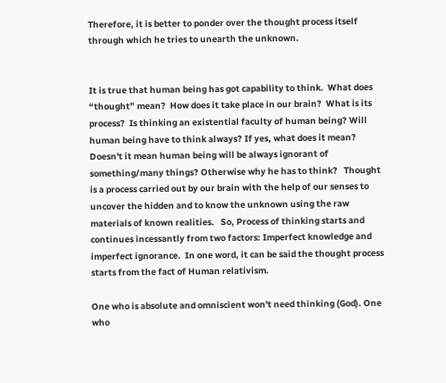Therefore, it is better to ponder over the thought process itself through which he tries to unearth the unknown.


It is true that human being has got capability to think.  What does “thought” mean?  How does it take place in our brain?  What is its process?  Is thinking an existential faculty of human being? Will human being have to think always? If yes, what does it mean? Doesn't it mean human being will be always ignorant of something/many things? Otherwise why he has to think?   Thought is a process carried out by our brain with the help of our senses to uncover the hidden and to know the unknown using the raw materials of known realities.   So, Process of thinking starts and continues incessantly from two factors: Imperfect knowledge and imperfect ignorance.  In one word, it can be said the thought process starts from the fact of Human relativism.

One who is absolute and omniscient won't need thinking (God). One who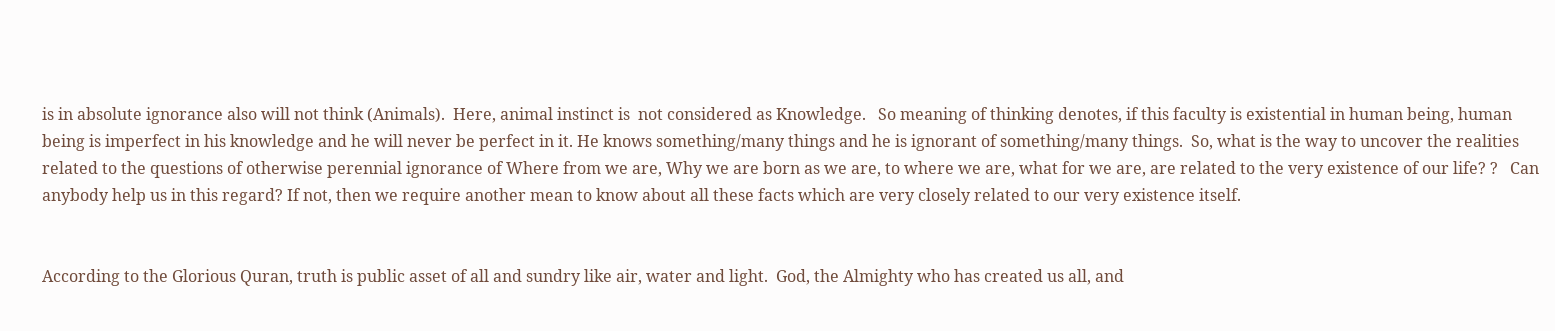is in absolute ignorance also will not think (Animals).  Here, animal instinct is  not considered as Knowledge.   So meaning of thinking denotes, if this faculty is existential in human being, human being is imperfect in his knowledge and he will never be perfect in it. He knows something/many things and he is ignorant of something/many things.  So, what is the way to uncover the realities related to the questions of otherwise perennial ignorance of Where from we are, Why we are born as we are, to where we are, what for we are, are related to the very existence of our life? ?   Can anybody help us in this regard? If not, then we require another mean to know about all these facts which are very closely related to our very existence itself.


According to the Glorious Quran, truth is public asset of all and sundry like air, water and light.  God, the Almighty who has created us all, and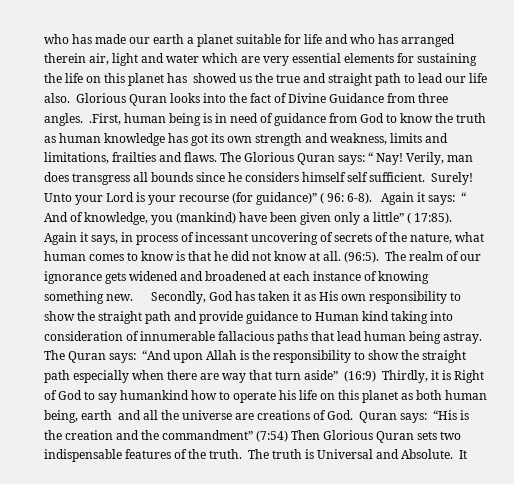who has made our earth a planet suitable for life and who has arranged therein air, light and water which are very essential elements for sustaining the life on this planet has  showed us the true and straight path to lead our life also.  Glorious Quran looks into the fact of Divine Guidance from three angles.  .First, human being is in need of guidance from God to know the truth as human knowledge has got its own strength and weakness, limits and limitations, frailties and flaws. The Glorious Quran says: “ Nay! Verily, man does transgress all bounds since he considers himself self sufficient.  Surely! Unto your Lord is your recourse (for guidance)” ( 96: 6-8).   Again it says:  “ And of knowledge, you (mankind) have been given only a little” ( 17:85).  Again it says, in process of incessant uncovering of secrets of the nature, what human comes to know is that he did not know at all. (96:5).  The realm of our ignorance gets widened and broadened at each instance of knowing something new.      Secondly, God has taken it as His own responsibility to show the straight path and provide guidance to Human kind taking into consideration of innumerable fallacious paths that lead human being astray. The Quran says:  “And upon Allah is the responsibility to show the straight path especially when there are way that turn aside”  (16:9)  Thirdly, it is Right of God to say humankind how to operate his life on this planet as both human being, earth  and all the universe are creations of God.  Quran says:  “His is the creation and the commandment” (7:54) Then Glorious Quran sets two indispensable features of the truth.  The truth is Universal and Absolute.  It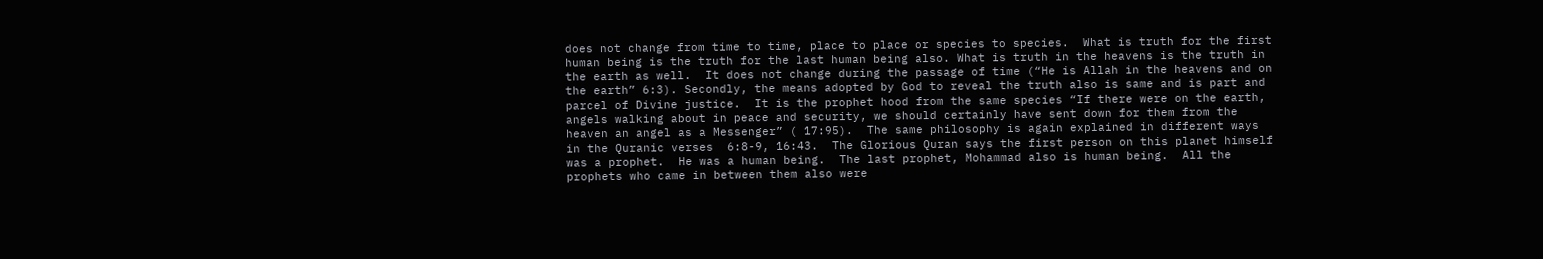does not change from time to time, place to place or species to species.  What is truth for the first human being is the truth for the last human being also. What is truth in the heavens is the truth in the earth as well.  It does not change during the passage of time (“He is Allah in the heavens and on the earth” 6:3). Secondly, the means adopted by God to reveal the truth also is same and is part and parcel of Divine justice.  It is the prophet hood from the same species “If there were on the earth, angels walking about in peace and security, we should certainly have sent down for them from the heaven an angel as a Messenger” ( 17:95).  The same philosophy is again explained in different ways in the Quranic verses  6:8-9, 16:43.  The Glorious Quran says the first person on this planet himself was a prophet.  He was a human being.  The last prophet, Mohammad also is human being.  All the prophets who came in between them also were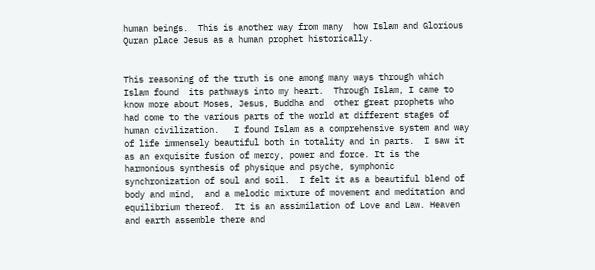human beings.  This is another way from many  how Islam and Glorious Quran place Jesus as a human prophet historically.


This reasoning of the truth is one among many ways through which Islam found  its pathways into my heart.  Through Islam, I came to know more about Moses, Jesus, Buddha and  other great prophets who had come to the various parts of the world at different stages of human civilization.   I found Islam as a comprehensive system and way of life immensely beautiful both in totality and in parts.  I saw it as an exquisite fusion of mercy, power and force. It is the harmonious synthesis of physique and psyche, symphonic synchronization of soul and soil.  I felt it as a beautiful blend of body and mind,  and a melodic mixture of movement and meditation and equilibrium thereof.  It is an assimilation of Love and Law. Heaven and earth assemble there and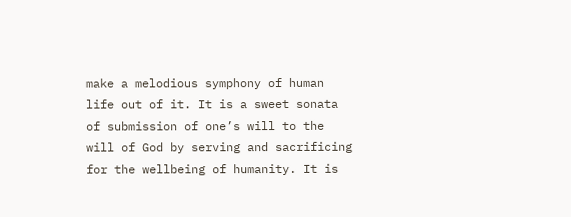make a melodious symphony of human life out of it. It is a sweet sonata of submission of one’s will to the will of God by serving and sacrificing for the wellbeing of humanity. It is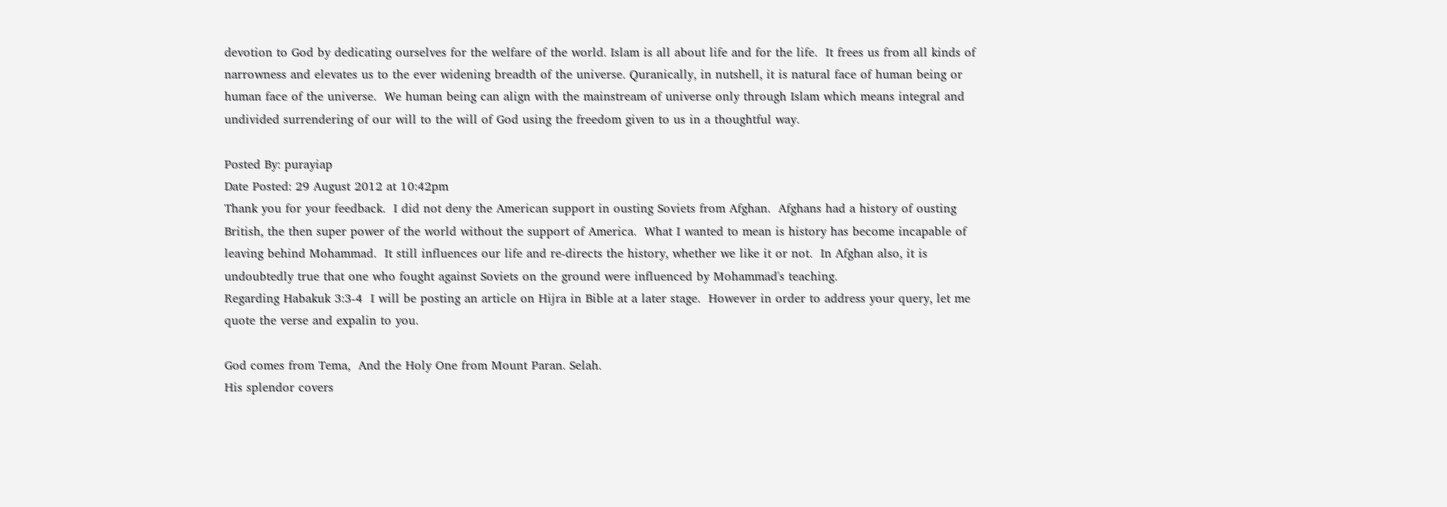devotion to God by dedicating ourselves for the welfare of the world. Islam is all about life and for the life.  It frees us from all kinds of narrowness and elevates us to the ever widening breadth of the universe. Quranically, in nutshell, it is natural face of human being or human face of the universe.  We human being can align with the mainstream of universe only through Islam which means integral and undivided surrendering of our will to the will of God using the freedom given to us in a thoughtful way.

Posted By: purayiap
Date Posted: 29 August 2012 at 10:42pm
Thank you for your feedback.  I did not deny the American support in ousting Soviets from Afghan.  Afghans had a history of ousting British, the then super power of the world without the support of America.  What I wanted to mean is history has become incapable of leaving behind Mohammad.  It still influences our life and re-directs the history, whether we like it or not.  In Afghan also, it is undoubtedly true that one who fought against Soviets on the ground were influenced by Mohammad's teaching.
Regarding Habakuk 3:3-4  I will be posting an article on Hijra in Bible at a later stage.  However in order to address your query, let me quote the verse and expalin to you.

God comes from Tema,  And the Holy One from Mount Paran. Selah.
His splendor covers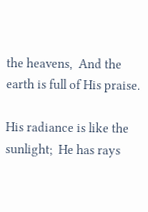the heavens,  And the earth is full of His praise.

His radiance is like the sunlight;  He has rays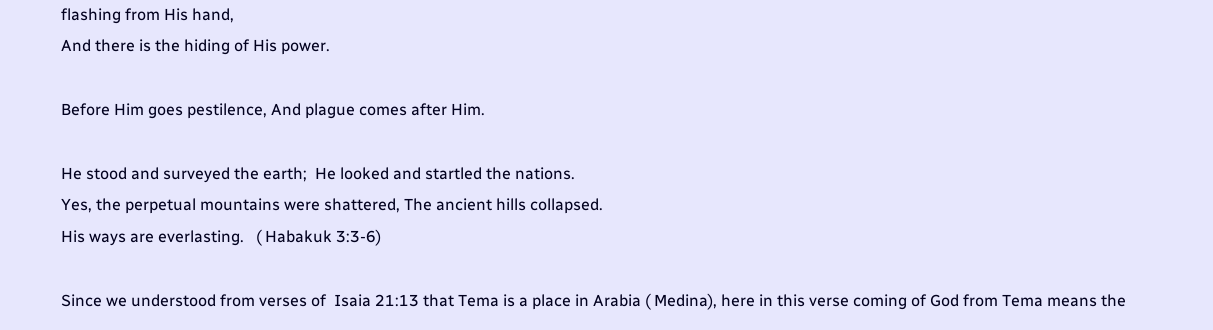flashing from His hand,
And there is the hiding of His power.

Before Him goes pestilence, And plague comes after Him.

He stood and surveyed the earth;  He looked and startled the nations.
Yes, the perpetual mountains were shattered, The ancient hills collapsed.
His ways are everlasting.   ( Habakuk 3:3-6)

Since we understood from verses of  Isaia 21:13 that Tema is a place in Arabia ( Medina), here in this verse coming of God from Tema means the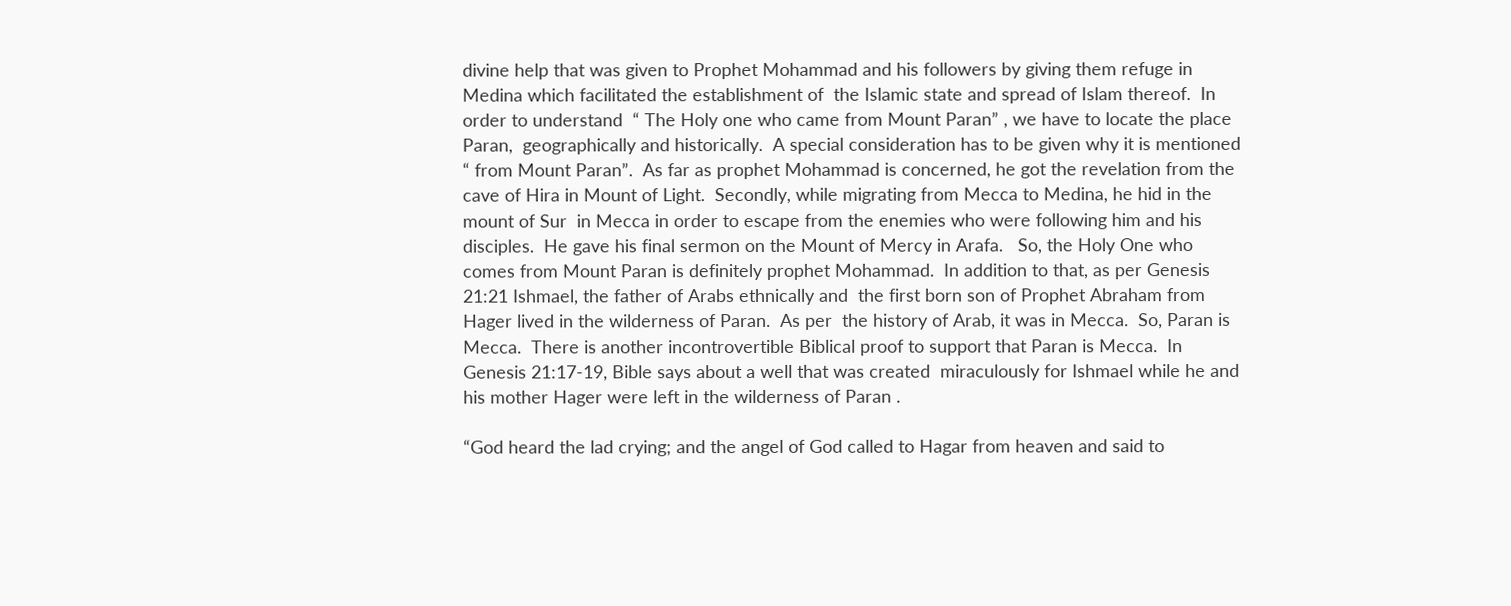divine help that was given to Prophet Mohammad and his followers by giving them refuge in Medina which facilitated the establishment of  the Islamic state and spread of Islam thereof.  In order to understand  “ The Holy one who came from Mount Paran” , we have to locate the place Paran,  geographically and historically.  A special consideration has to be given why it is mentioned “ from Mount Paran”.  As far as prophet Mohammad is concerned, he got the revelation from the cave of Hira in Mount of Light.  Secondly, while migrating from Mecca to Medina, he hid in the mount of Sur  in Mecca in order to escape from the enemies who were following him and his disciples.  He gave his final sermon on the Mount of Mercy in Arafa.   So, the Holy One who comes from Mount Paran is definitely prophet Mohammad.  In addition to that, as per Genesis 21:21 Ishmael, the father of Arabs ethnically and  the first born son of Prophet Abraham from Hager lived in the wilderness of Paran.  As per  the history of Arab, it was in Mecca.  So, Paran is  Mecca.  There is another incontrovertible Biblical proof to support that Paran is Mecca.  In Genesis 21:17-19, Bible says about a well that was created  miraculously for Ishmael while he and his mother Hager were left in the wilderness of Paran .

“God heard the lad crying; and the angel of God called to Hagar from heaven and said to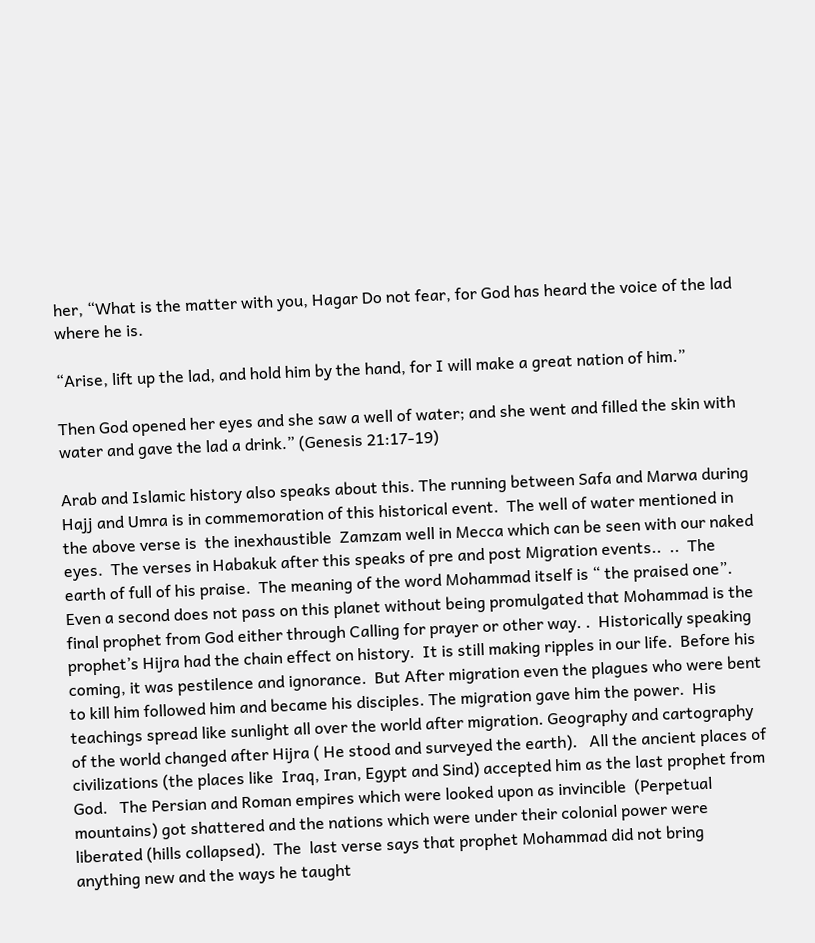her, “What is the matter with you, Hagar Do not fear, for God has heard the voice of the lad where he is.

“Arise, lift up the lad, and hold him by the hand, for I will make a great nation of him.”

Then God opened her eyes and she saw a well of water; and she went and filled the skin with water and gave the lad a drink.” (Genesis 21:17-19)

Arab and Islamic history also speaks about this. The running between Safa and Marwa during Hajj and Umra is in commemoration of this historical event.  The well of water mentioned in the above verse is  the inexhaustible  Zamzam well in Mecca which can be seen with our naked eyes.  The verses in Habakuk after this speaks of pre and post Migration events..  ..  The earth of full of his praise.  The meaning of the word Mohammad itself is “ the praised one”.   Even a second does not pass on this planet without being promulgated that Mohammad is the final prophet from God either through Calling for prayer or other way. .  Historically speaking prophet’s Hijra had the chain effect on history.  It is still making ripples in our life.  Before his coming, it was pestilence and ignorance.  But After migration even the plagues who were bent to kill him followed him and became his disciples. The migration gave him the power.  His teachings spread like sunlight all over the world after migration. Geography and cartography of the world changed after Hijra ( He stood and surveyed the earth).   All the ancient places of civilizations (the places like  Iraq, Iran, Egypt and Sind) accepted him as the last prophet from God.   The Persian and Roman empires which were looked upon as invincible  (Perpetual mountains) got shattered and the nations which were under their colonial power were liberated (hills collapsed).  The  last verse says that prophet Mohammad did not bring anything new and the ways he taught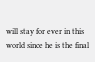will stay for ever in this world since he is the final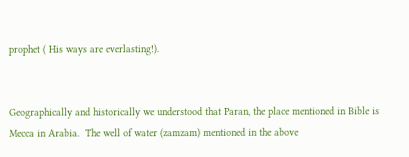prophet ( His ways are everlasting!).


Geographically and historically we understood that Paran, the place mentioned in Bible is Mecca in Arabia.  The well of water (zamzam) mentioned in the above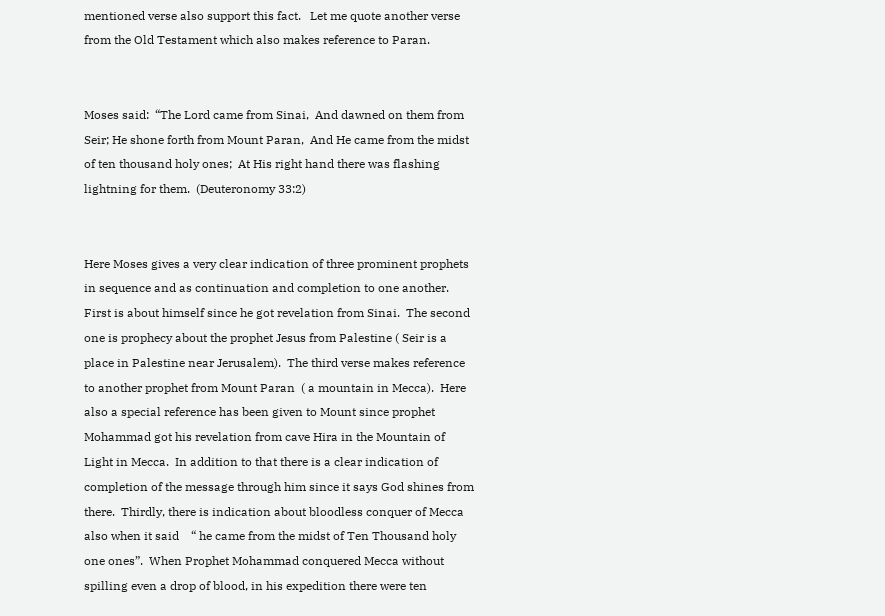mentioned verse also support this fact.   Let me quote another verse from the Old Testament which also makes reference to Paran.


Moses said:  “The Lord came from Sinai,  And dawned on them from Seir; He shone forth from Mount Paran,  And He came from the midst of ten thousand holy ones;  At His right hand there was flashing lightning for them.  (Deuteronomy 33:2)


Here Moses gives a very clear indication of three prominent prophets in sequence and as continuation and completion to one another.  First is about himself since he got revelation from Sinai.  The second one is prophecy about the prophet Jesus from Palestine ( Seir is a place in Palestine near Jerusalem).  The third verse makes reference to another prophet from Mount Paran  ( a mountain in Mecca).  Here also a special reference has been given to Mount since prophet Mohammad got his revelation from cave Hira in the Mountain of Light in Mecca.  In addition to that there is a clear indication of completion of the message through him since it says God shines from there.  Thirdly, there is indication about bloodless conquer of Mecca also when it said    “ he came from the midst of Ten Thousand holy one ones”.  When Prophet Mohammad conquered Mecca without spilling even a drop of blood, in his expedition there were ten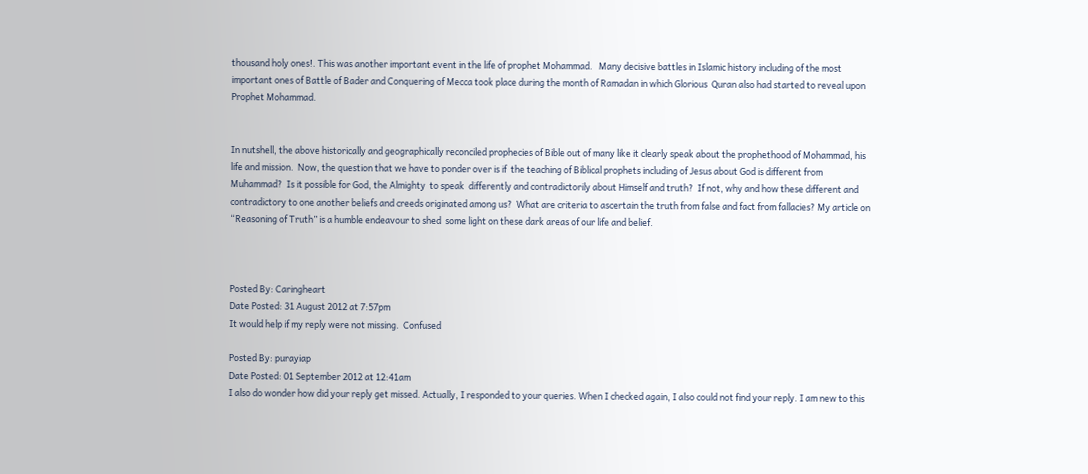thousand holy ones!. This was another important event in the life of prophet Mohammad.   Many decisive battles in Islamic history including of the most important ones of Battle of Bader and Conquering of Mecca took place during the month of Ramadan in which Glorious  Quran also had started to reveal upon Prophet Mohammad.


In nutshell, the above historically and geographically reconciled prophecies of Bible out of many like it clearly speak about the prophethood of Mohammad, his life and mission.  Now, the question that we have to ponder over is if  the teaching of Biblical prophets including of Jesus about God is different from Muhammad?  Is it possible for God, the Almighty  to speak  differently and contradictorily about Himself and truth?  If not, why and how these different and contradictory to one another beliefs and creeds originated among us?  What are criteria to ascertain the truth from false and fact from fallacies? My article on “Reasoning of Truth” is a humble endeavour to shed  some light on these dark areas of our life and belief.



Posted By: Caringheart
Date Posted: 31 August 2012 at 7:57pm
It would help if my reply were not missing.  Confused

Posted By: purayiap
Date Posted: 01 September 2012 at 12:41am
I also do wonder how did your reply get missed. Actually, I responded to your queries. When I checked again, I also could not find your reply. I am new to this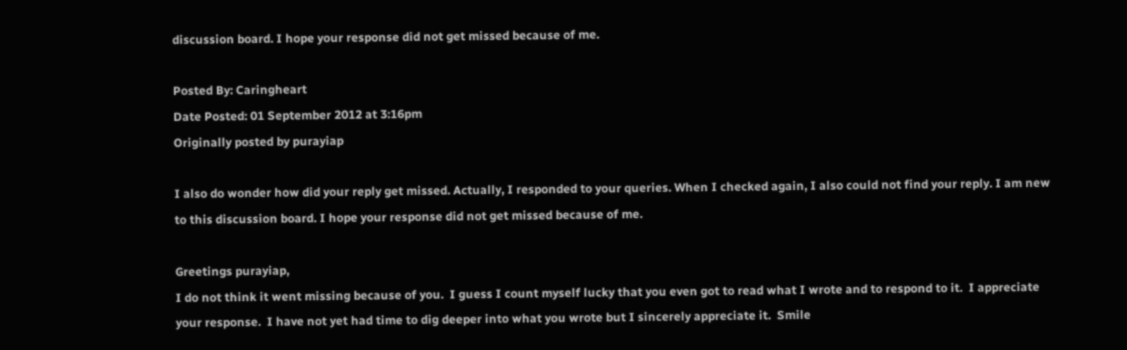discussion board. I hope your response did not get missed because of me.

Posted By: Caringheart
Date Posted: 01 September 2012 at 3:16pm
Originally posted by purayiap

I also do wonder how did your reply get missed. Actually, I responded to your queries. When I checked again, I also could not find your reply. I am new to this discussion board. I hope your response did not get missed because of me.

Greetings purayiap,
I do not think it went missing because of you.  I guess I count myself lucky that you even got to read what I wrote and to respond to it.  I appreciate your response.  I have not yet had time to dig deeper into what you wrote but I sincerely appreciate it.  Smile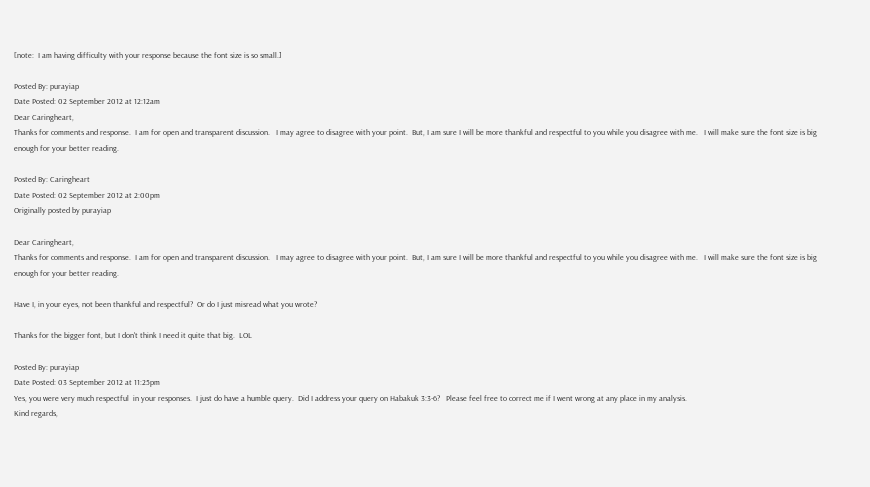[note:  I am having difficulty with your response because the font size is so small.]

Posted By: purayiap
Date Posted: 02 September 2012 at 12:12am
Dear Caringheart,
Thanks for comments and response.  I am for open and transparent discussion.   I may agree to disagree with your point.  But, I am sure I will be more thankful and respectful to you while you disagree with me.   I will make sure the font size is big enough for your better reading.

Posted By: Caringheart
Date Posted: 02 September 2012 at 2:00pm
Originally posted by purayiap

Dear Caringheart,
Thanks for comments and response.  I am for open and transparent discussion.   I may agree to disagree with your point.  But, I am sure I will be more thankful and respectful to you while you disagree with me.   I will make sure the font size is big enough for your better reading.

Have I, in your eyes, not been thankful and respectful?  Or do I just misread what you wrote?

Thanks for the bigger font, but I don't think I need it quite that big.  LOL

Posted By: purayiap
Date Posted: 03 September 2012 at 11:25pm
Yes, you were very much respectful  in your responses.  I just do have a humble query.  Did I address your query on Habakuk 3:3-6?   Please feel free to correct me if I went wrong at any place in my analysis.
Kind regards,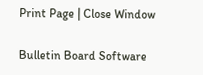Print Page | Close Window

Bulletin Board Software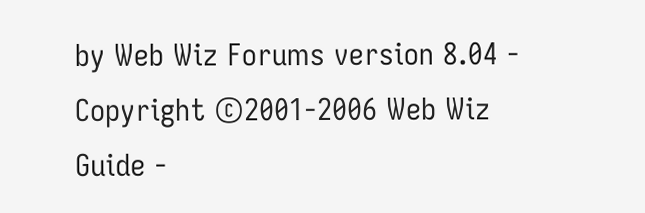by Web Wiz Forums version 8.04 -
Copyright ©2001-2006 Web Wiz Guide -